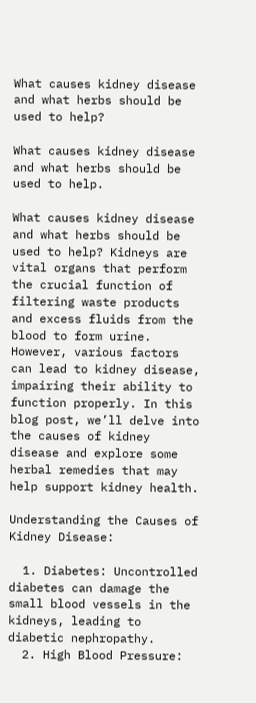What causes kidney disease and what herbs should be used to help?

What causes kidney disease and what herbs should be used to help.

What causes kidney disease and what herbs should be used to help? Kidneys are vital organs that perform the crucial function of filtering waste products and excess fluids from the blood to form urine. However, various factors can lead to kidney disease, impairing their ability to function properly. In this blog post, we’ll delve into the causes of kidney disease and explore some herbal remedies that may help support kidney health.

Understanding the Causes of Kidney Disease:

  1. Diabetes: Uncontrolled diabetes can damage the small blood vessels in the kidneys, leading to diabetic nephropathy.
  2. High Blood Pressure: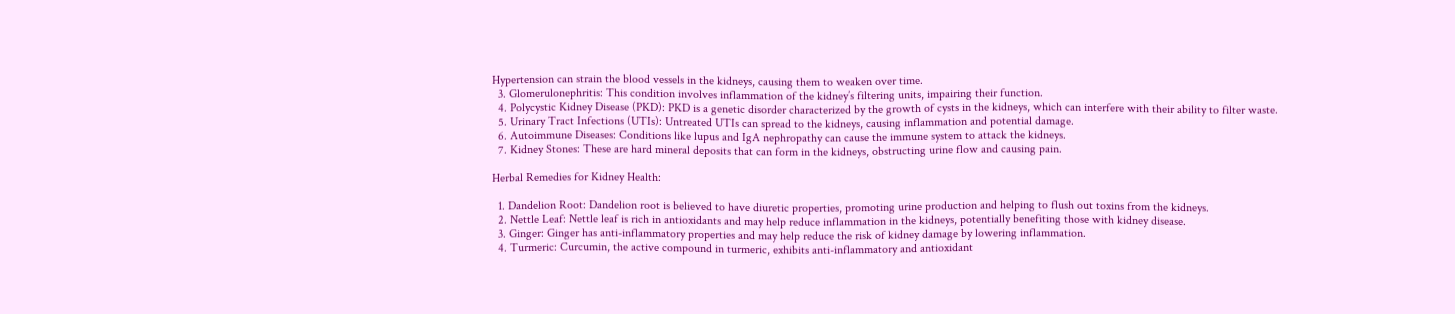Hypertension can strain the blood vessels in the kidneys, causing them to weaken over time.
  3. Glomerulonephritis: This condition involves inflammation of the kidney’s filtering units, impairing their function.
  4. Polycystic Kidney Disease (PKD): PKD is a genetic disorder characterized by the growth of cysts in the kidneys, which can interfere with their ability to filter waste.
  5. Urinary Tract Infections (UTIs): Untreated UTIs can spread to the kidneys, causing inflammation and potential damage.
  6. Autoimmune Diseases: Conditions like lupus and IgA nephropathy can cause the immune system to attack the kidneys.
  7. Kidney Stones: These are hard mineral deposits that can form in the kidneys, obstructing urine flow and causing pain.

Herbal Remedies for Kidney Health:

  1. Dandelion Root: Dandelion root is believed to have diuretic properties, promoting urine production and helping to flush out toxins from the kidneys.
  2. Nettle Leaf: Nettle leaf is rich in antioxidants and may help reduce inflammation in the kidneys, potentially benefiting those with kidney disease.
  3. Ginger: Ginger has anti-inflammatory properties and may help reduce the risk of kidney damage by lowering inflammation.
  4. Turmeric: Curcumin, the active compound in turmeric, exhibits anti-inflammatory and antioxidant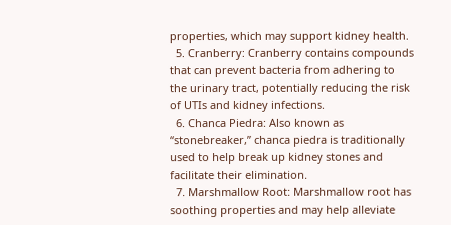properties, which may support kidney health.
  5. Cranberry: Cranberry contains compounds that can prevent bacteria from adhering to the urinary tract, potentially reducing the risk of UTIs and kidney infections.
  6. Chanca Piedra: Also known as “stonebreaker,” chanca piedra is traditionally used to help break up kidney stones and facilitate their elimination.
  7. Marshmallow Root: Marshmallow root has soothing properties and may help alleviate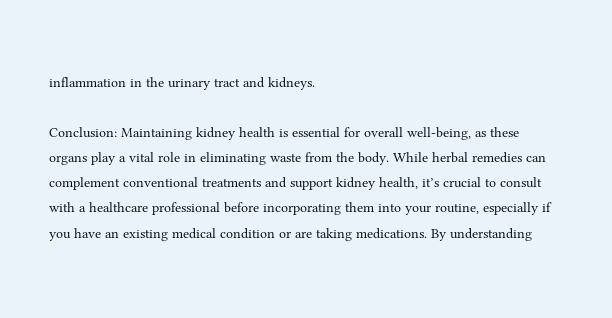inflammation in the urinary tract and kidneys.

Conclusion: Maintaining kidney health is essential for overall well-being, as these organs play a vital role in eliminating waste from the body. While herbal remedies can complement conventional treatments and support kidney health, it’s crucial to consult with a healthcare professional before incorporating them into your routine, especially if you have an existing medical condition or are taking medications. By understanding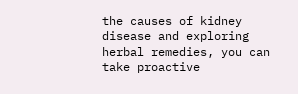the causes of kidney disease and exploring herbal remedies, you can take proactive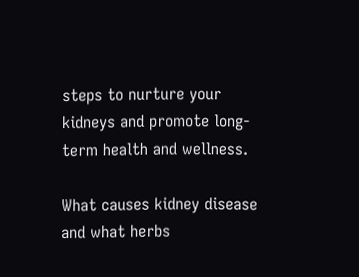steps to nurture your kidneys and promote long-term health and wellness.

What causes kidney disease and what herbs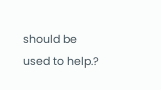should be used to help.?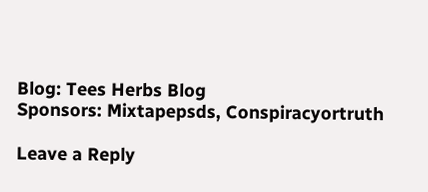Blog: Tees Herbs Blog
Sponsors: Mixtapepsds, Conspiracyortruth

Leave a Reply